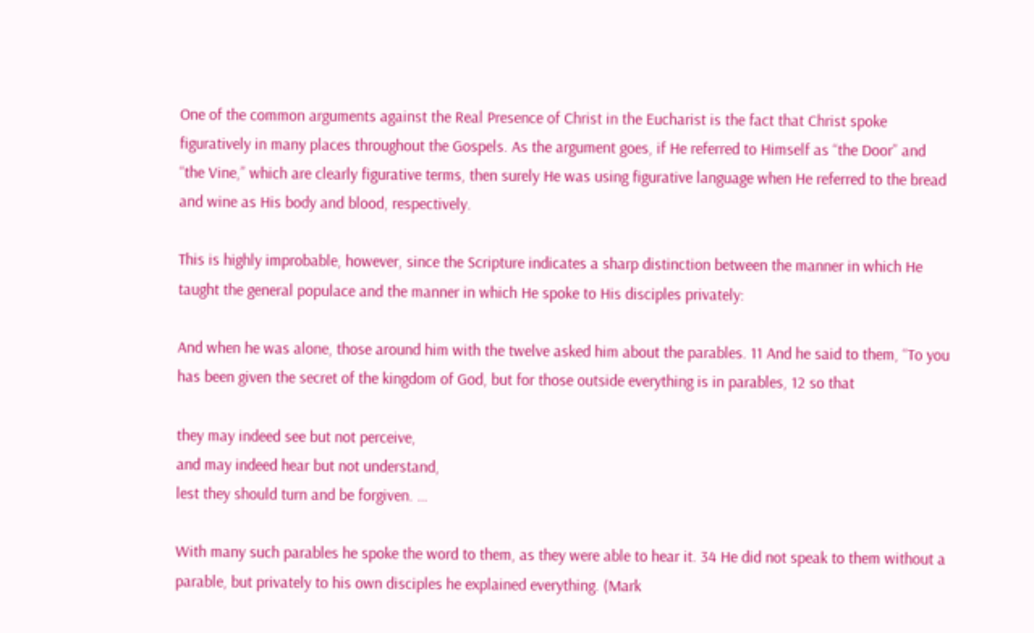One of the common arguments against the Real Presence of Christ in the Eucharist is the fact that Christ spoke figuratively in many places throughout the Gospels. As the argument goes, if He referred to Himself as “the Door” and “the Vine,” which are clearly figurative terms, then surely He was using figurative language when He referred to the bread and wine as His body and blood, respectively.

This is highly improbable, however, since the Scripture indicates a sharp distinction between the manner in which He taught the general populace and the manner in which He spoke to His disciples privately:

And when he was alone, those around him with the twelve asked him about the parables. 11 And he said to them, “To you has been given the secret of the kingdom of God, but for those outside everything is in parables, 12 so that

they may indeed see but not perceive,
and may indeed hear but not understand,
lest they should turn and be forgiven. …

With many such parables he spoke the word to them, as they were able to hear it. 34 He did not speak to them without a parable, but privately to his own disciples he explained everything. (Mark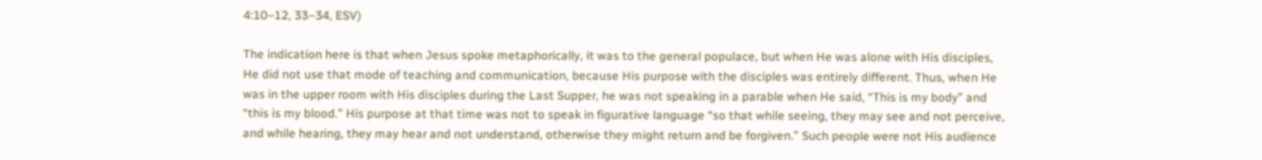4:10–12, 33–34, ESV)

The indication here is that when Jesus spoke metaphorically, it was to the general populace, but when He was alone with His disciples, He did not use that mode of teaching and communication, because His purpose with the disciples was entirely different. Thus, when He was in the upper room with His disciples during the Last Supper, he was not speaking in a parable when He said, “This is my body” and “this is my blood.” His purpose at that time was not to speak in figurative language “so that while seeing, they may see and not perceive, and while hearing, they may hear and not understand, otherwise they might return and be forgiven.” Such people were not His audience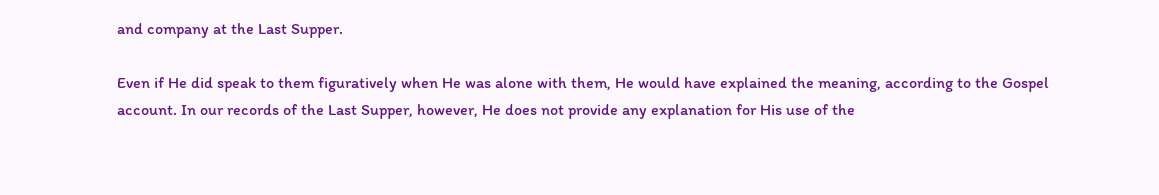and company at the Last Supper.

Even if He did speak to them figuratively when He was alone with them, He would have explained the meaning, according to the Gospel account. In our records of the Last Supper, however, He does not provide any explanation for His use of the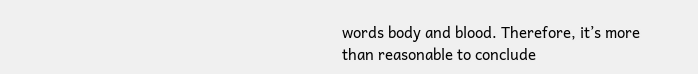words body and blood. Therefore, it’s more than reasonable to conclude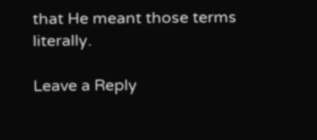that He meant those terms literally.

Leave a Reply